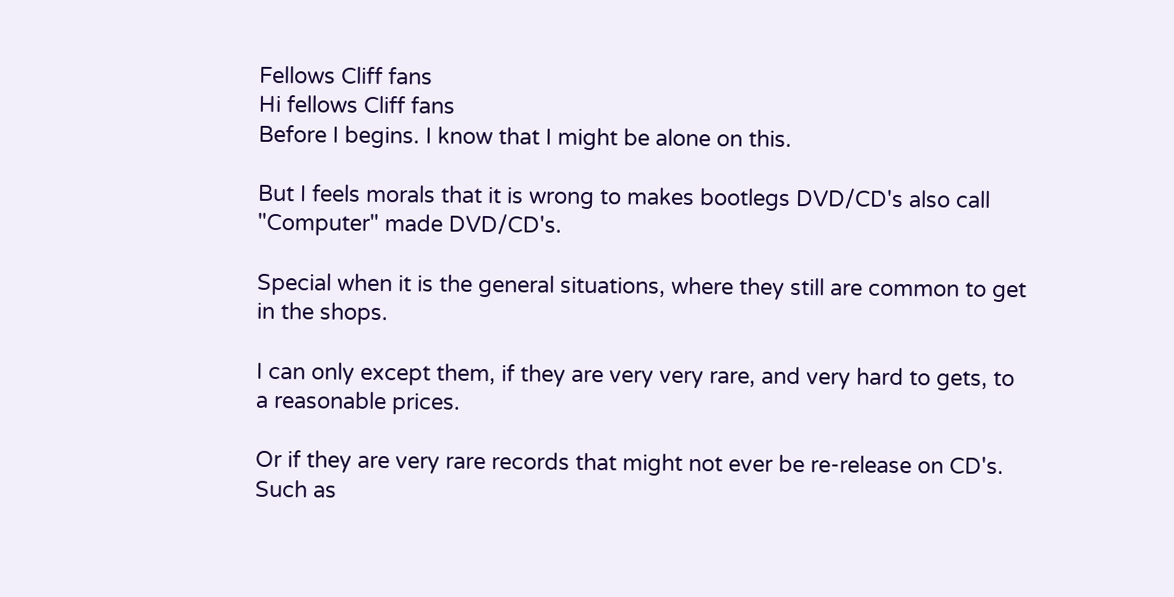Fellows Cliff fans
Hi fellows Cliff fans
Before I begins. I know that I might be alone on this.

But I feels morals that it is wrong to makes bootlegs DVD/CD's also call "Computer" made DVD/CD's.

Special when it is the general situations, where they still are common to get in the shops.

I can only except them, if they are very very rare, and very hard to gets, to a reasonable prices.

Or if they are very rare records that might not ever be re-release on CD's. Such as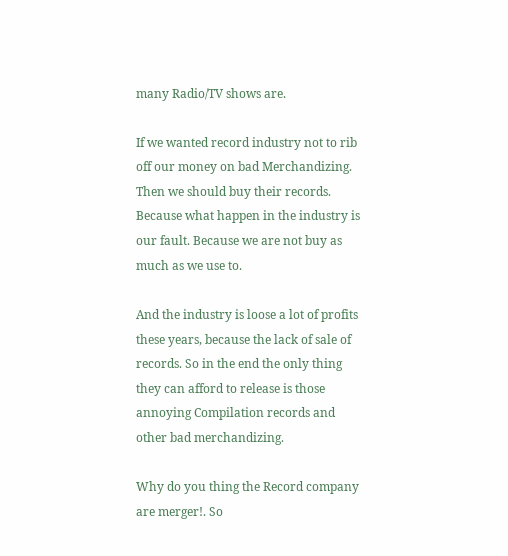many Radio/TV shows are.

If we wanted record industry not to rib off our money on bad Merchandizing. Then we should buy their records. Because what happen in the industry is our fault. Because we are not buy as much as we use to.

And the industry is loose a lot of profits these years, because the lack of sale of records. So in the end the only thing they can afford to release is those annoying Compilation records and other bad merchandizing.

Why do you thing the Record company are merger!. So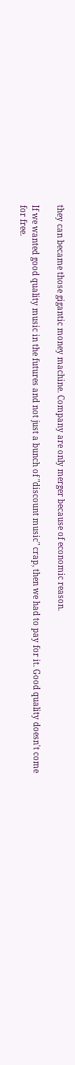they can became those gigantic money machine. Company are only merger because of economic reason.

If we wanted good quality music in the futures and not just a bunch of "discount music" crap, then we had to pay for it. Good quality doesn't come for free.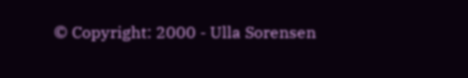© Copyright: 2000 - Ulla Sorensen